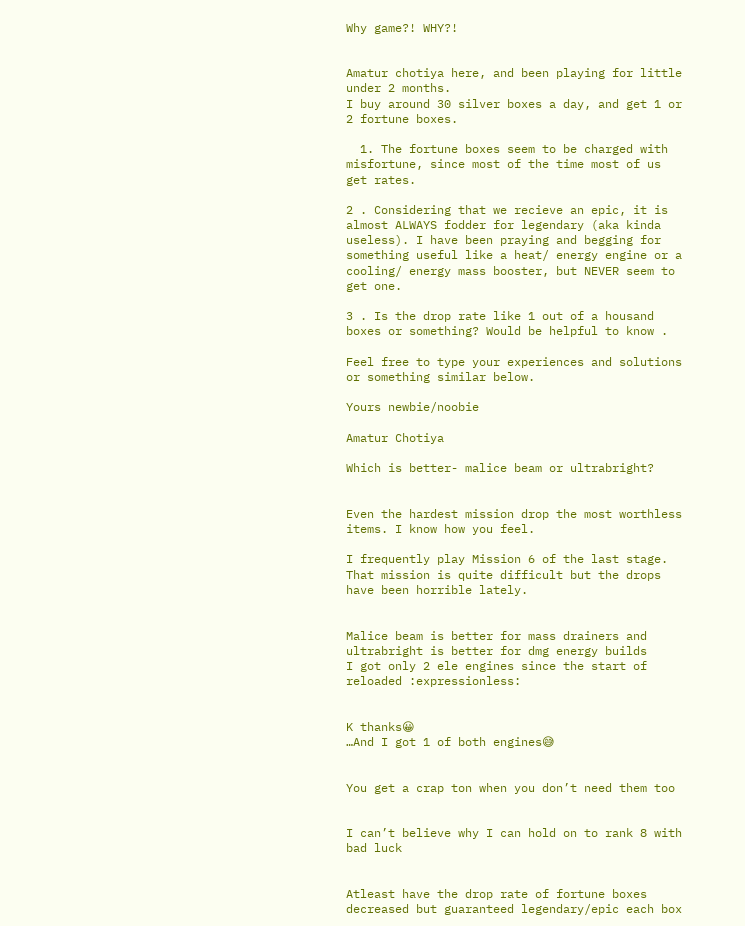Why game?! WHY?!


Amatur chotiya here, and been playing for little under 2 months.
I buy around 30 silver boxes a day, and get 1 or 2 fortune boxes.

  1. The fortune boxes seem to be charged with misfortune, since most of the time most of us get rates.

2 . Considering that we recieve an epic, it is almost ALWAYS fodder for legendary (aka kinda useless). I have been praying and begging for something useful like a heat/ energy engine or a cooling/ energy mass booster, but NEVER seem to get one.

3 . Is the drop rate like 1 out of a housand boxes or something? Would be helpful to know .

Feel free to type your experiences and solutions or something similar below.

Yours newbie/noobie

Amatur Chotiya

Which is better- malice beam or ultrabright?


Even the hardest mission drop the most worthless items. I know how you feel.

I frequently play Mission 6 of the last stage. That mission is quite difficult but the drops have been horrible lately.


Malice beam is better for mass drainers and ultrabright is better for dmg energy builds
I got only 2 ele engines since the start of reloaded :expressionless:


K thanks😀
…And I got 1 of both engines😅


You get a crap ton when you don’t need them too


I can’t believe why I can hold on to rank 8 with bad luck


Atleast have the drop rate of fortune boxes decreased but guaranteed legendary/epic each box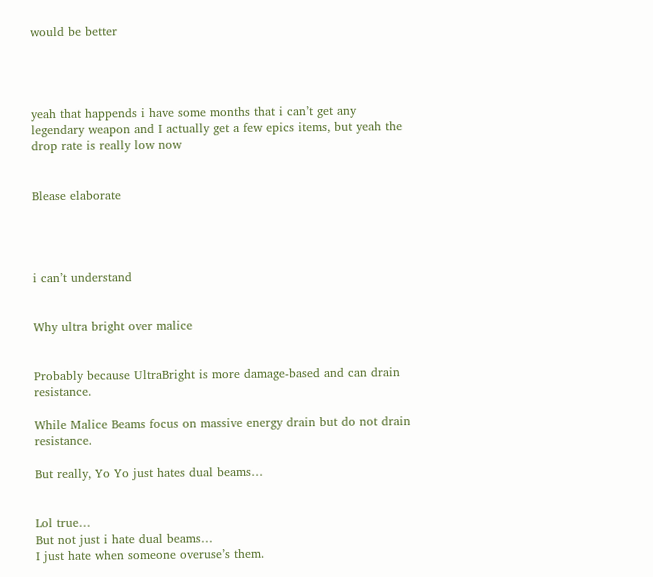would be better




yeah that happends i have some months that i can’t get any legendary weapon and I actually get a few epics items, but yeah the drop rate is really low now


Blease elaborate




i can’t understand


Why ultra bright over malice


Probably because UltraBright is more damage-based and can drain resistance.

While Malice Beams focus on massive energy drain but do not drain resistance.

But really, Yo Yo just hates dual beams…


Lol true…
But not just i hate dual beams…
I just hate when someone overuse’s them.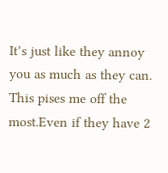It’s just like they annoy you as much as they can.
This pises me off the most.Even if they have 2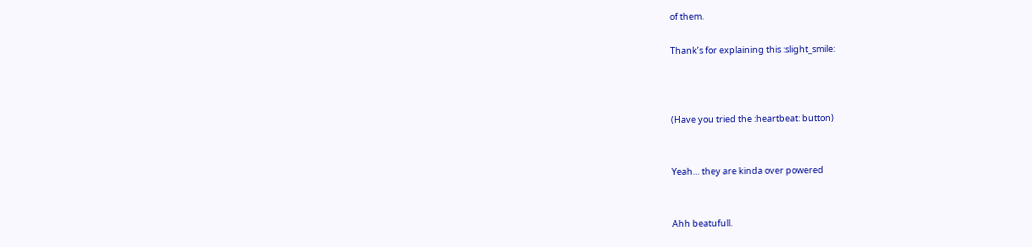of them.

Thank’s for explaining this :slight_smile:



(Have you tried the :heartbeat: button)


Yeah… they are kinda over powered


Ahh beatufull.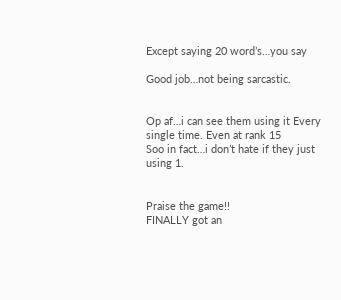Except saying 20 word’s…you say

Good job…not being sarcastic.


Op af…i can see them using it Every single time. Even at rank 15
Soo in fact…i don’t hate if they just using 1.


Praise the game!!
FINALLY got an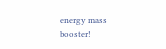energy mass booster!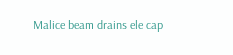Malice beam drains ele cap